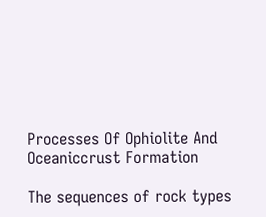Processes Of Ophiolite And Oceaniccrust Formation

The sequences of rock types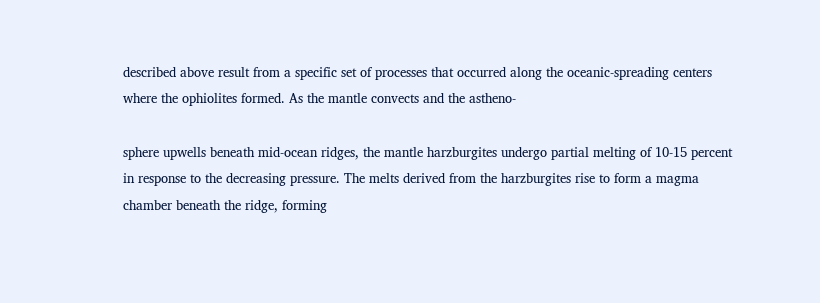described above result from a specific set of processes that occurred along the oceanic-spreading centers where the ophiolites formed. As the mantle convects and the astheno-

sphere upwells beneath mid-ocean ridges, the mantle harzburgites undergo partial melting of 10-15 percent in response to the decreasing pressure. The melts derived from the harzburgites rise to form a magma chamber beneath the ridge, forming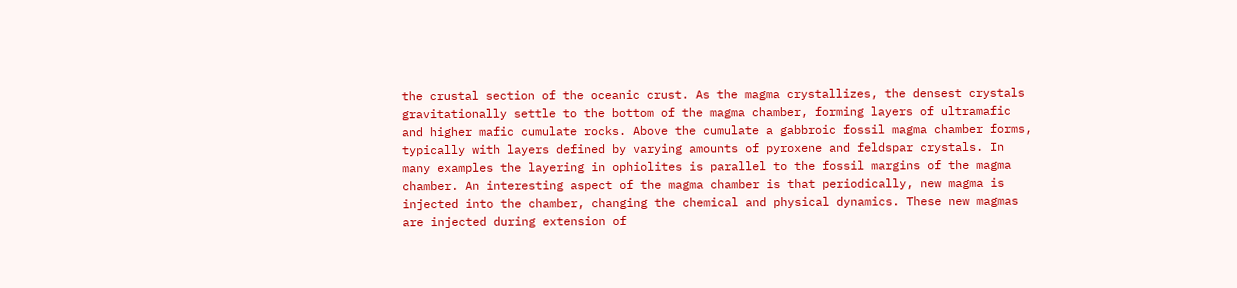the crustal section of the oceanic crust. As the magma crystallizes, the densest crystals gravitationally settle to the bottom of the magma chamber, forming layers of ultramafic and higher mafic cumulate rocks. Above the cumulate a gabbroic fossil magma chamber forms, typically with layers defined by varying amounts of pyroxene and feldspar crystals. In many examples the layering in ophiolites is parallel to the fossil margins of the magma chamber. An interesting aspect of the magma chamber is that periodically, new magma is injected into the chamber, changing the chemical and physical dynamics. These new magmas are injected during extension of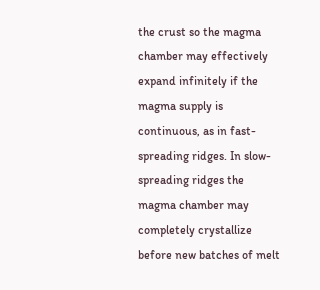the crust so the magma chamber may effectively expand infinitely if the magma supply is continuous, as in fast-spreading ridges. In slow-spreading ridges the magma chamber may completely crystallize before new batches of melt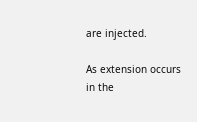are injected.

As extension occurs in the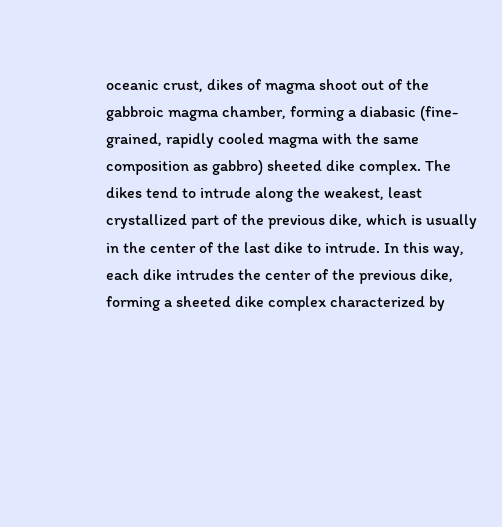oceanic crust, dikes of magma shoot out of the gabbroic magma chamber, forming a diabasic (fine-grained, rapidly cooled magma with the same composition as gabbro) sheeted dike complex. The dikes tend to intrude along the weakest, least crystallized part of the previous dike, which is usually in the center of the last dike to intrude. In this way, each dike intrudes the center of the previous dike, forming a sheeted dike complex characterized by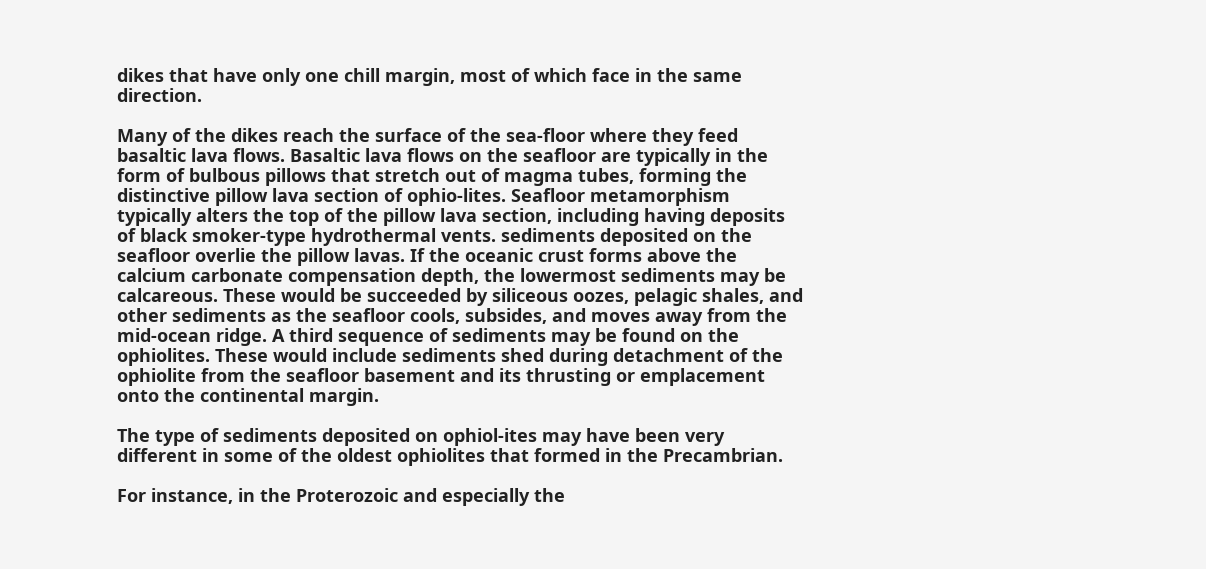dikes that have only one chill margin, most of which face in the same direction.

Many of the dikes reach the surface of the sea-floor where they feed basaltic lava flows. Basaltic lava flows on the seafloor are typically in the form of bulbous pillows that stretch out of magma tubes, forming the distinctive pillow lava section of ophio-lites. Seafloor metamorphism typically alters the top of the pillow lava section, including having deposits of black smoker-type hydrothermal vents. sediments deposited on the seafloor overlie the pillow lavas. If the oceanic crust forms above the calcium carbonate compensation depth, the lowermost sediments may be calcareous. These would be succeeded by siliceous oozes, pelagic shales, and other sediments as the seafloor cools, subsides, and moves away from the mid-ocean ridge. A third sequence of sediments may be found on the ophiolites. These would include sediments shed during detachment of the ophiolite from the seafloor basement and its thrusting or emplacement onto the continental margin.

The type of sediments deposited on ophiol-ites may have been very different in some of the oldest ophiolites that formed in the Precambrian.

For instance, in the Proterozoic and especially the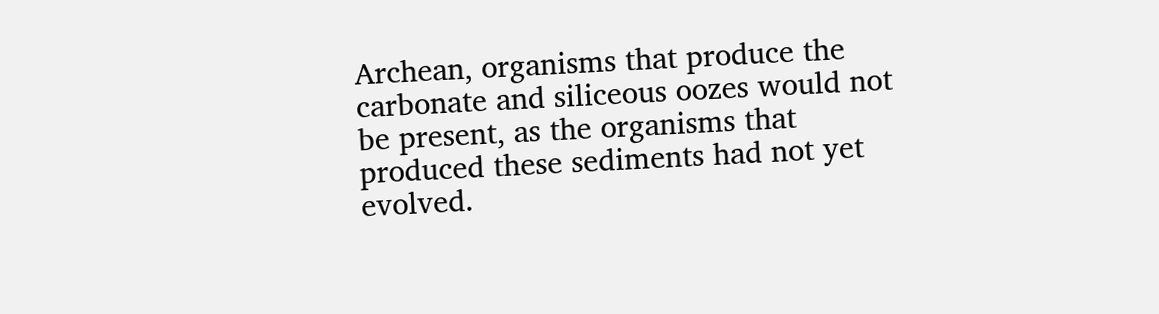Archean, organisms that produce the carbonate and siliceous oozes would not be present, as the organisms that produced these sediments had not yet evolved.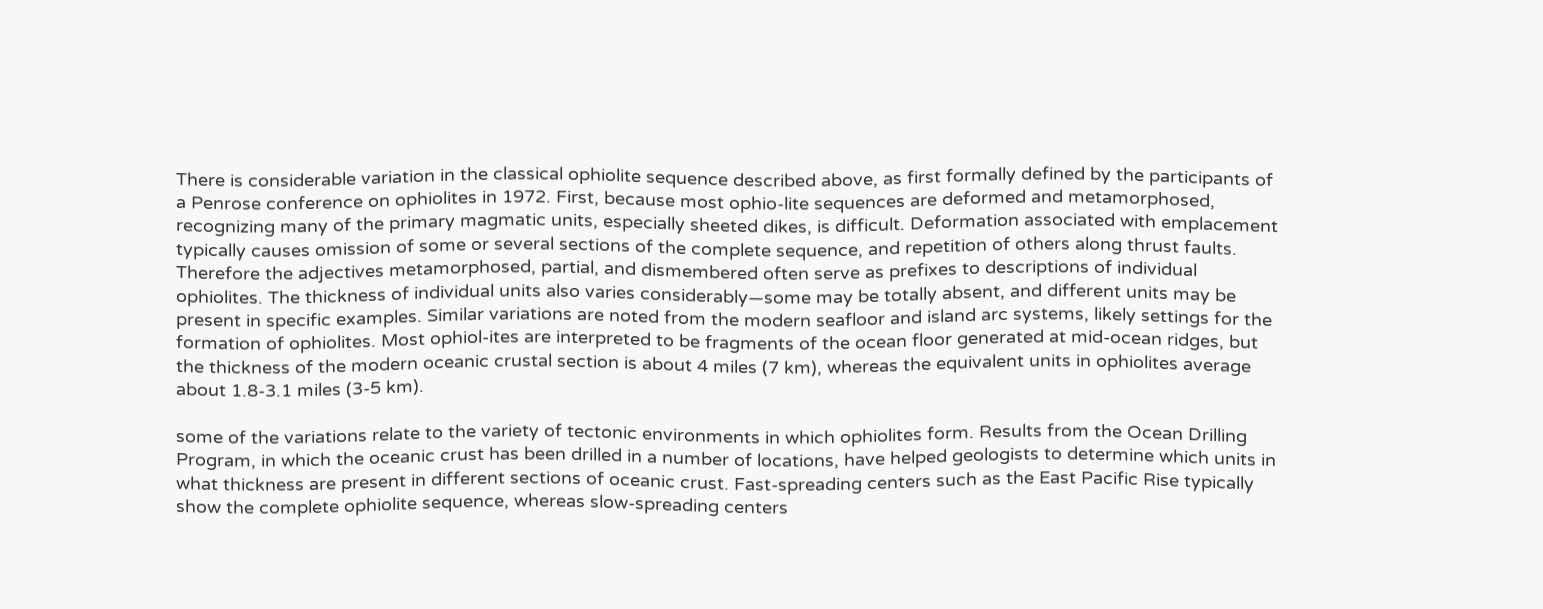There is considerable variation in the classical ophiolite sequence described above, as first formally defined by the participants of a Penrose conference on ophiolites in 1972. First, because most ophio-lite sequences are deformed and metamorphosed, recognizing many of the primary magmatic units, especially sheeted dikes, is difficult. Deformation associated with emplacement typically causes omission of some or several sections of the complete sequence, and repetition of others along thrust faults. Therefore the adjectives metamorphosed, partial, and dismembered often serve as prefixes to descriptions of individual ophiolites. The thickness of individual units also varies considerably—some may be totally absent, and different units may be present in specific examples. Similar variations are noted from the modern seafloor and island arc systems, likely settings for the formation of ophiolites. Most ophiol-ites are interpreted to be fragments of the ocean floor generated at mid-ocean ridges, but the thickness of the modern oceanic crustal section is about 4 miles (7 km), whereas the equivalent units in ophiolites average about 1.8-3.1 miles (3-5 km).

some of the variations relate to the variety of tectonic environments in which ophiolites form. Results from the Ocean Drilling Program, in which the oceanic crust has been drilled in a number of locations, have helped geologists to determine which units in what thickness are present in different sections of oceanic crust. Fast-spreading centers such as the East Pacific Rise typically show the complete ophiolite sequence, whereas slow-spreading centers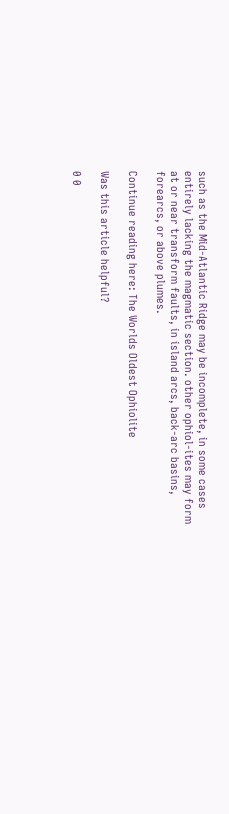such as the Mid-Atlantic Ridge may be incomplete, in some cases entirely lacking the magmatic section. other ophiol-ites may form at or near transform faults, in island arcs, back-arc basins, forearcs, or above plumes.

Continue reading here: The Worlds Oldest Ophiolite

Was this article helpful?

0 0